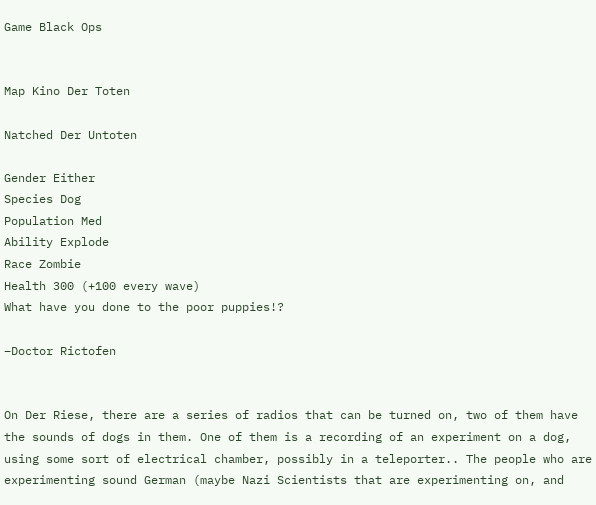Game Black Ops


Map Kino Der Toten

Natched Der Untoten

Gender Either
Species Dog
Population Med
Ability Explode
Race Zombie
Health 300 (+100 every wave)
What have you done to the poor puppies!?

–Doctor Rictofen


On Der Riese, there are a series of radios that can be turned on, two of them have the sounds of dogs in them. One of them is a recording of an experiment on a dog, using some sort of electrical chamber, possibly in a teleporter.. The people who are experimenting sound German (maybe Nazi Scientists that are experimenting on, and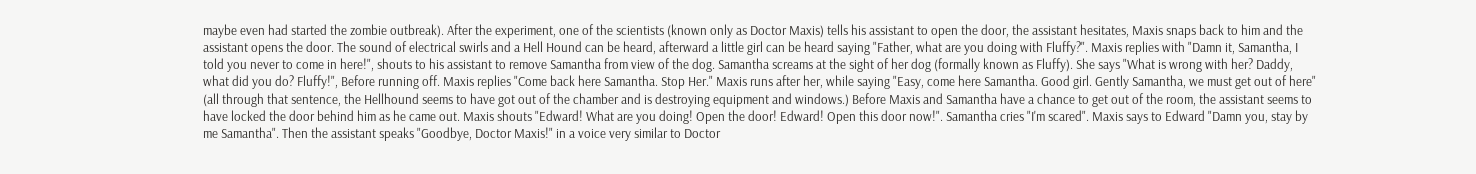maybe even had started the zombie outbreak). After the experiment, one of the scientists (known only as Doctor Maxis) tells his assistant to open the door, the assistant hesitates, Maxis snaps back to him and the assistant opens the door. The sound of electrical swirls and a Hell Hound can be heard, afterward a little girl can be heard saying "Father, what are you doing with Fluffy?". Maxis replies with "Damn it, Samantha, I told you never to come in here!", shouts to his assistant to remove Samantha from view of the dog. Samantha screams at the sight of her dog (formally known as Fluffy). She says "What is wrong with her? Daddy, what did you do? Fluffy!", Before running off. Maxis replies "Come back here Samantha. Stop Her." Maxis runs after her, while saying "Easy, come here Samantha. Good girl. Gently Samantha, we must get out of here" (all through that sentence, the Hellhound seems to have got out of the chamber and is destroying equipment and windows.) Before Maxis and Samantha have a chance to get out of the room, the assistant seems to have locked the door behind him as he came out. Maxis shouts "Edward! What are you doing! Open the door! Edward! Open this door now!". Samantha cries "I'm scared". Maxis says to Edward "Damn you, stay by me Samantha". Then the assistant speaks "Goodbye, Doctor Maxis!" in a voice very similar to Doctor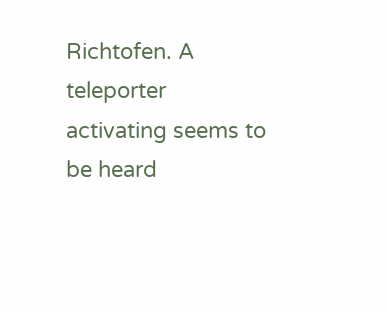Richtofen. A teleporter activating seems to be heard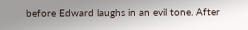before Edward laughs in an evil tone. After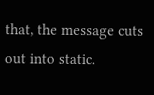that, the message cuts out into static.